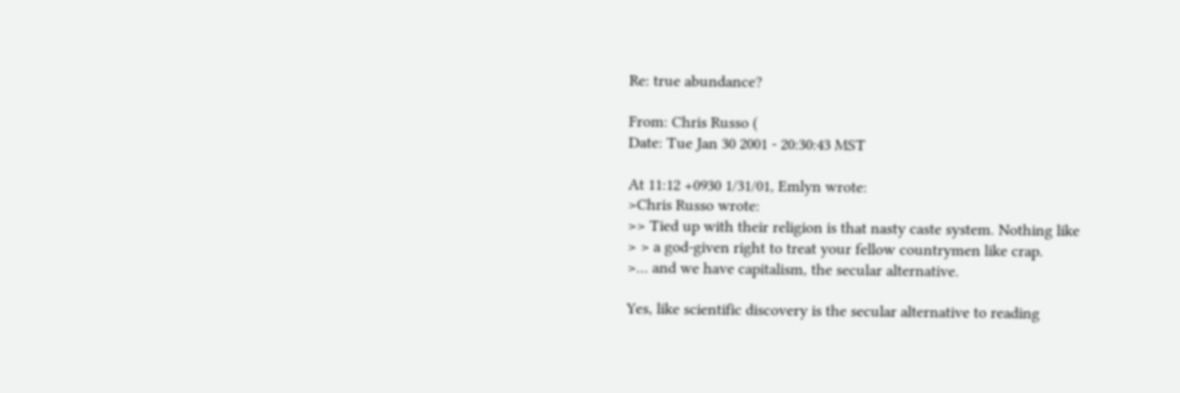Re: true abundance?

From: Chris Russo (
Date: Tue Jan 30 2001 - 20:30:43 MST

At 11:12 +0930 1/31/01, Emlyn wrote:
>Chris Russo wrote:
>> Tied up with their religion is that nasty caste system. Nothing like
> > a god-given right to treat your fellow countrymen like crap.
>... and we have capitalism, the secular alternative.

Yes, like scientific discovery is the secular alternative to reading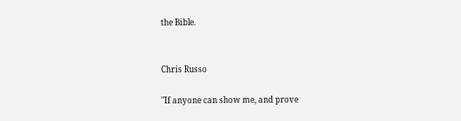the Bible.


Chris Russo

"If anyone can show me, and prove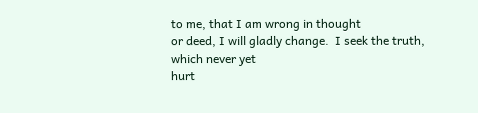to me, that I am wrong in thought
or deed, I will gladly change.  I seek the truth, which never yet
hurt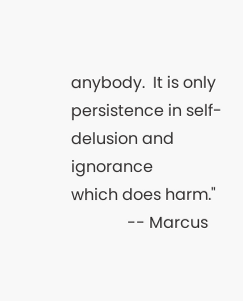anybody.  It is only persistence in self-delusion and ignorance
which does harm."
              -- Marcus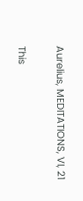Aurelius, MEDITATIONS, VI, 21

This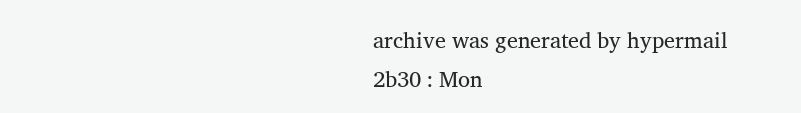archive was generated by hypermail 2b30 : Mon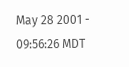May 28 2001 - 09:56:26 MDT